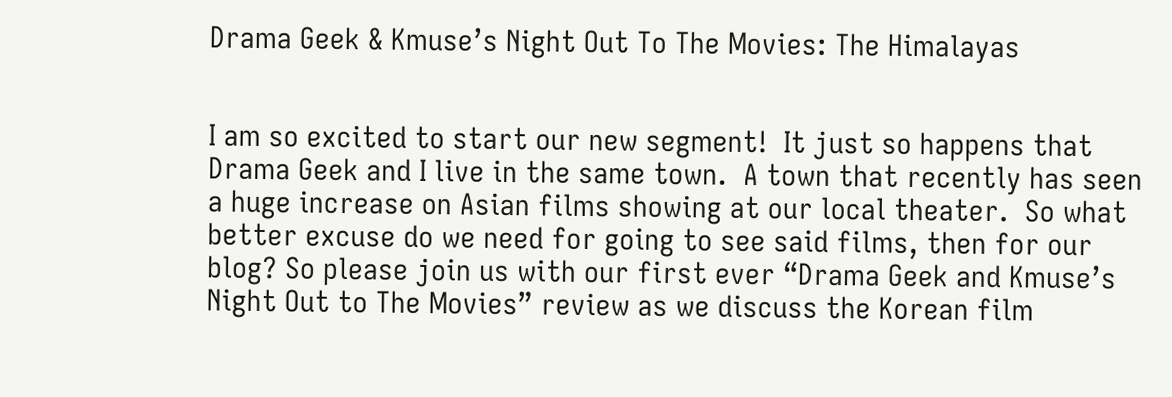Drama Geek & Kmuse’s Night Out To The Movies: The Himalayas


I am so excited to start our new segment!  It just so happens that Drama Geek and I live in the same town.  A town that recently has seen a huge increase on Asian films showing at our local theater.  So what better excuse do we need for going to see said films, then for our blog? So please join us with our first ever “Drama Geek and Kmuse’s Night Out to The Movies” review as we discuss the Korean film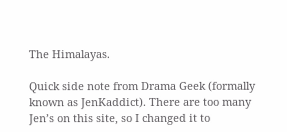The Himalayas.

Quick side note from Drama Geek (formally known as JenKaddict). There are too many Jen’s on this site, so I changed it to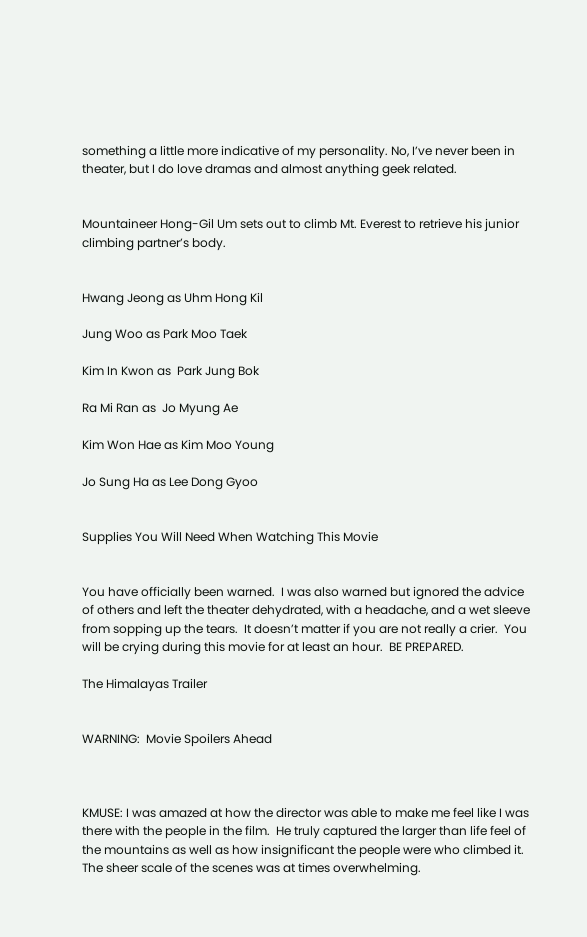something a little more indicative of my personality. No, I’ve never been in theater, but I do love dramas and almost anything geek related.


Mountaineer Hong-Gil Um sets out to climb Mt. Everest to retrieve his junior climbing partner’s body.


Hwang Jeong as Uhm Hong Kil

Jung Woo as Park Moo Taek

Kim In Kwon as  Park Jung Bok

Ra Mi Ran as  Jo Myung Ae

Kim Won Hae as Kim Moo Young

Jo Sung Ha as Lee Dong Gyoo


Supplies You Will Need When Watching This Movie


You have officially been warned.  I was also warned but ignored the advice of others and left the theater dehydrated, with a headache, and a wet sleeve from sopping up the tears.  It doesn’t matter if you are not really a crier.  You will be crying during this movie for at least an hour.  BE PREPARED.

The Himalayas Trailer


WARNING:  Movie Spoilers Ahead



KMUSE: I was amazed at how the director was able to make me feel like I was there with the people in the film.  He truly captured the larger than life feel of the mountains as well as how insignificant the people were who climbed it.  The sheer scale of the scenes was at times overwhelming.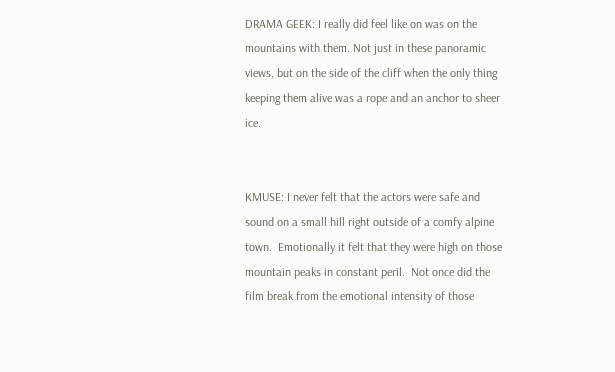DRAMA GEEK: I really did feel like on was on the mountains with them. Not just in these panoramic views, but on the side of the cliff when the only thing keeping them alive was a rope and an anchor to sheer ice.


KMUSE: I never felt that the actors were safe and sound on a small hill right outside of a comfy alpine town.  Emotionally it felt that they were high on those mountain peaks in constant peril.  Not once did the film break from the emotional intensity of those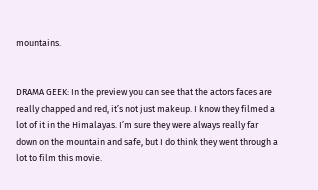mountains.


DRAMA GEEK: In the preview you can see that the actors faces are really chapped and red, it’s not just makeup. I know they filmed a lot of it in the Himalayas. I’m sure they were always really far down on the mountain and safe, but I do think they went through a lot to film this movie.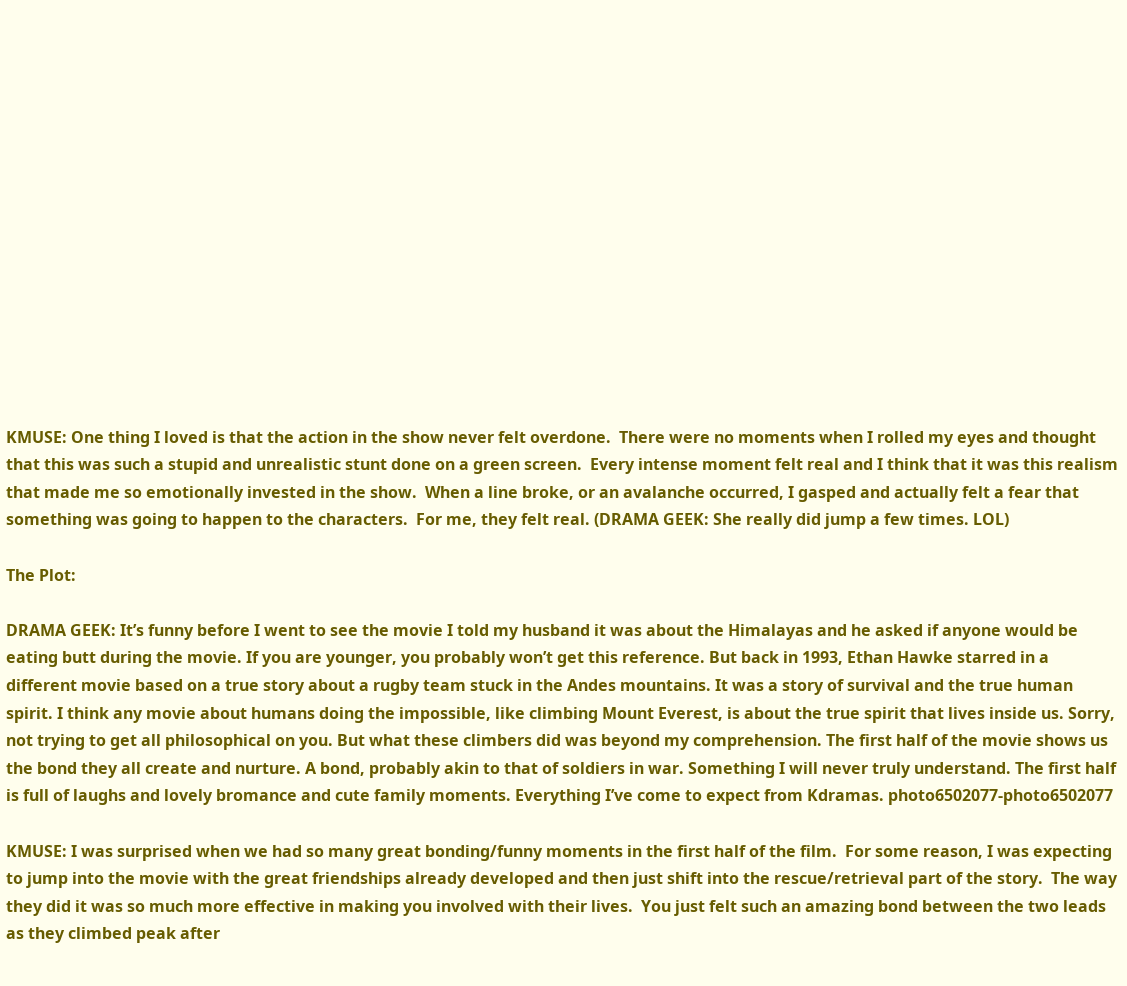KMUSE: One thing I loved is that the action in the show never felt overdone.  There were no moments when I rolled my eyes and thought that this was such a stupid and unrealistic stunt done on a green screen.  Every intense moment felt real and I think that it was this realism that made me so emotionally invested in the show.  When a line broke, or an avalanche occurred, I gasped and actually felt a fear that something was going to happen to the characters.  For me, they felt real. (DRAMA GEEK: She really did jump a few times. LOL)

The Plot:

DRAMA GEEK: It’s funny before I went to see the movie I told my husband it was about the Himalayas and he asked if anyone would be eating butt during the movie. If you are younger, you probably won’t get this reference. But back in 1993, Ethan Hawke starred in a different movie based on a true story about a rugby team stuck in the Andes mountains. It was a story of survival and the true human spirit. I think any movie about humans doing the impossible, like climbing Mount Everest, is about the true spirit that lives inside us. Sorry, not trying to get all philosophical on you. But what these climbers did was beyond my comprehension. The first half of the movie shows us the bond they all create and nurture. A bond, probably akin to that of soldiers in war. Something I will never truly understand. The first half is full of laughs and lovely bromance and cute family moments. Everything I’ve come to expect from Kdramas. photo6502077-photo6502077

KMUSE: I was surprised when we had so many great bonding/funny moments in the first half of the film.  For some reason, I was expecting to jump into the movie with the great friendships already developed and then just shift into the rescue/retrieval part of the story.  The way they did it was so much more effective in making you involved with their lives.  You just felt such an amazing bond between the two leads as they climbed peak after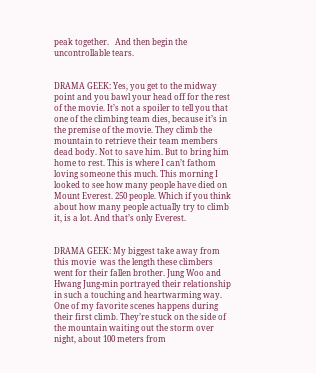peak together.   And then begin the uncontrollable tears.


DRAMA GEEK: Yes, you get to the midway point and you bawl your head off for the rest of the movie. It’s not a spoiler to tell you that one of the climbing team dies, because it’s in the premise of the movie. They climb the mountain to retrieve their team members dead body. Not to save him. But to bring him home to rest. This is where I can’t fathom loving someone this much. This morning I looked to see how many people have died on Mount Everest. 250 people. Which if you think about how many people actually try to climb it, is a lot. And that’s only Everest.


DRAMA GEEK: My biggest take away from this movie  was the length these climbers went for their fallen brother. Jung Woo and Hwang Jung-min portrayed their relationship in such a touching and heartwarming way. One of my favorite scenes happens during their first climb. They’re stuck on the side of the mountain waiting out the storm over night, about 100 meters from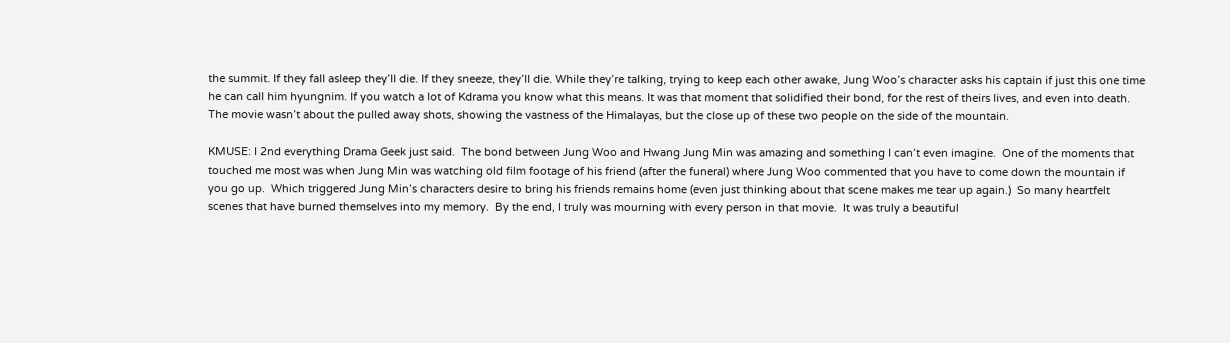the summit. If they fall asleep they’ll die. If they sneeze, they’ll die. While they’re talking, trying to keep each other awake, Jung Woo’s character asks his captain if just this one time he can call him hyungnim. If you watch a lot of Kdrama you know what this means. It was that moment that solidified their bond, for the rest of theirs lives, and even into death. The movie wasn’t about the pulled away shots, showing the vastness of the Himalayas, but the close up of these two people on the side of the mountain.

KMUSE: I 2nd everything Drama Geek just said.  The bond between Jung Woo and Hwang Jung Min was amazing and something I can’t even imagine.  One of the moments that touched me most was when Jung Min was watching old film footage of his friend (after the funeral) where Jung Woo commented that you have to come down the mountain if you go up.  Which triggered Jung Min’s characters desire to bring his friends remains home (even just thinking about that scene makes me tear up again.)  So many heartfelt scenes that have burned themselves into my memory.  By the end, I truly was mourning with every person in that movie.  It was truly a beautiful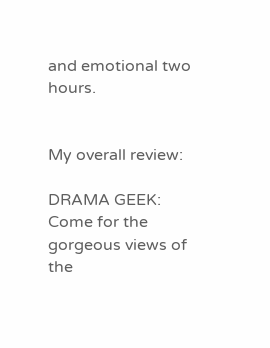and emotional two hours.


My overall review:

DRAMA GEEK: Come for the gorgeous views of the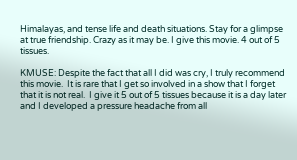Himalayas, and tense life and death situations. Stay for a glimpse at true friendship. Crazy as it may be. I give this movie. 4 out of 5 tissues.

KMUSE: Despite the fact that all I did was cry, I truly recommend this movie.  It is rare that I get so involved in a show that I forget that it is not real.  I give it 5 out of 5 tissues because it is a day later and I developed a pressure headache from all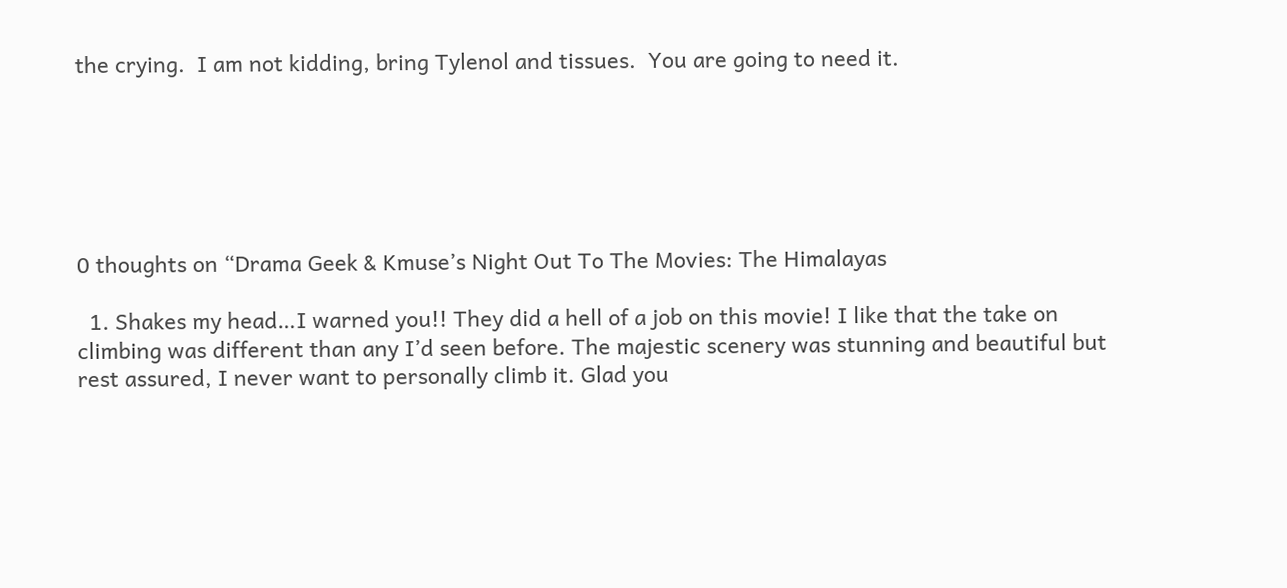the crying.  I am not kidding, bring Tylenol and tissues.  You are going to need it.






0 thoughts on “Drama Geek & Kmuse’s Night Out To The Movies: The Himalayas

  1. Shakes my head…I warned you!! They did a hell of a job on this movie! I like that the take on climbing was different than any I’d seen before. The majestic scenery was stunning and beautiful but rest assured, I never want to personally climb it. Glad you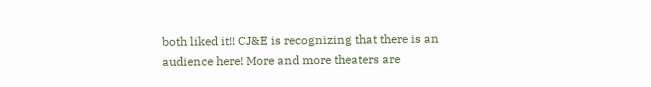both liked it!! CJ&E is recognizing that there is an audience here! More and more theaters are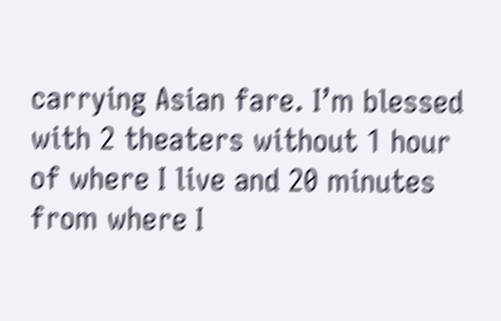carrying Asian fare. I’m blessed with 2 theaters without 1 hour of where I live and 20 minutes from where I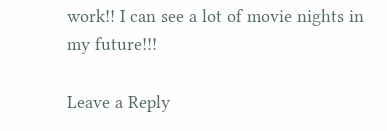work!! I can see a lot of movie nights in my future!!!

Leave a Reply